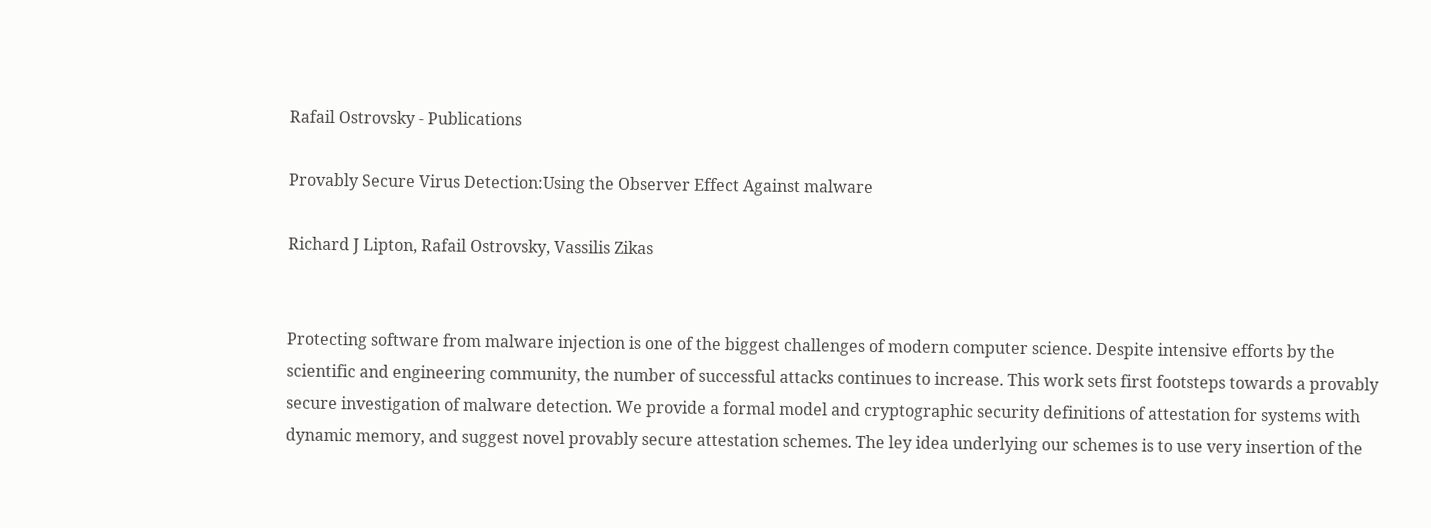Rafail Ostrovsky - Publications

Provably Secure Virus Detection:Using the Observer Effect Against malware

Richard J Lipton, Rafail Ostrovsky, Vassilis Zikas


Protecting software from malware injection is one of the biggest challenges of modern computer science. Despite intensive efforts by the scientific and engineering community, the number of successful attacks continues to increase. This work sets first footsteps towards a provably secure investigation of malware detection. We provide a formal model and cryptographic security definitions of attestation for systems with dynamic memory, and suggest novel provably secure attestation schemes. The ley idea underlying our schemes is to use very insertion of the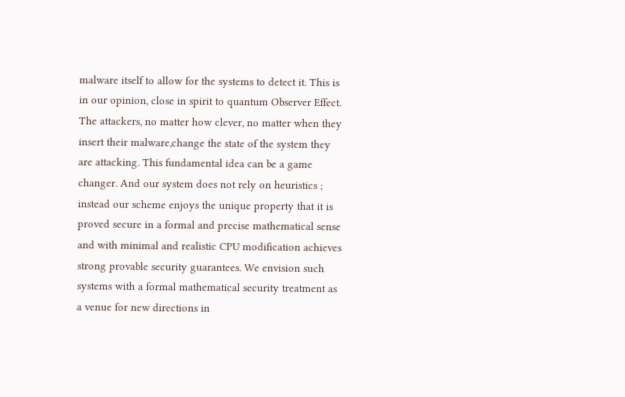malware itself to allow for the systems to detect it. This is in our opinion, close in spirit to quantum Observer Effect. The attackers, no matter how clever, no matter when they insert their malware,change the state of the system they are attacking. This fundamental idea can be a game changer. And our system does not rely on heuristics ; instead our scheme enjoys the unique property that it is proved secure in a formal and precise mathematical sense and with minimal and realistic CPU modification achieves strong provable security guarantees. We envision such systems with a formal mathematical security treatment as a venue for new directions in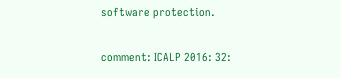software protection.

comment: ICALP 2016: 32: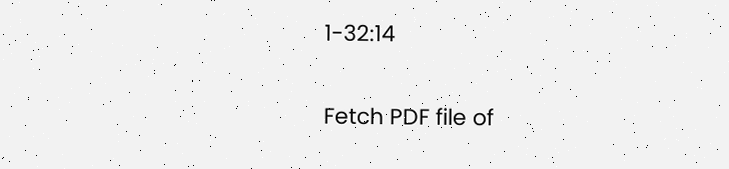1-32:14

Fetch PDF file of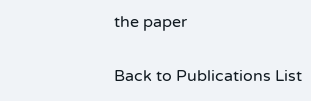the paper

Back to Publications List